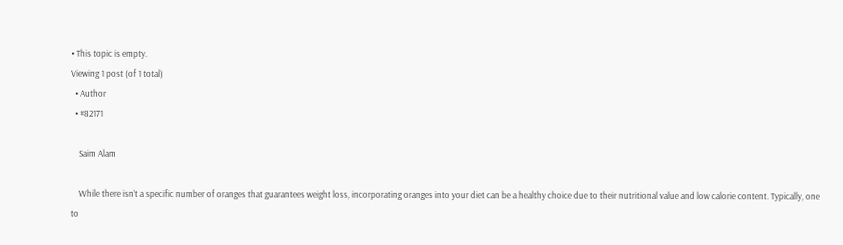• This topic is empty.
Viewing 1 post (of 1 total)
  • Author
  • #82171

    Saim Alam

    While there isn’t a specific number of oranges that guarantees weight loss, incorporating oranges into your diet can be a healthy choice due to their nutritional value and low calorie content. Typically, one to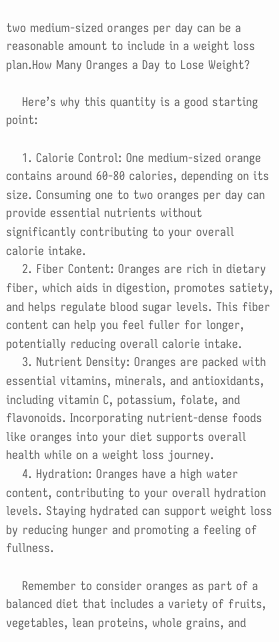two medium-sized oranges per day can be a reasonable amount to include in a weight loss plan.How Many Oranges a Day to Lose Weight?

    Here’s why this quantity is a good starting point:

    1. Calorie Control: One medium-sized orange contains around 60-80 calories, depending on its size. Consuming one to two oranges per day can provide essential nutrients without significantly contributing to your overall calorie intake.
    2. Fiber Content: Oranges are rich in dietary fiber, which aids in digestion, promotes satiety, and helps regulate blood sugar levels. This fiber content can help you feel fuller for longer, potentially reducing overall calorie intake.
    3. Nutrient Density: Oranges are packed with essential vitamins, minerals, and antioxidants, including vitamin C, potassium, folate, and flavonoids. Incorporating nutrient-dense foods like oranges into your diet supports overall health while on a weight loss journey.
    4. Hydration: Oranges have a high water content, contributing to your overall hydration levels. Staying hydrated can support weight loss by reducing hunger and promoting a feeling of fullness.

    Remember to consider oranges as part of a balanced diet that includes a variety of fruits, vegetables, lean proteins, whole grains, and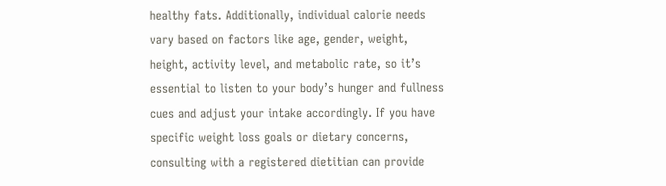healthy fats. Additionally, individual calorie needs vary based on factors like age, gender, weight, height, activity level, and metabolic rate, so it’s essential to listen to your body’s hunger and fullness cues and adjust your intake accordingly. If you have specific weight loss goals or dietary concerns, consulting with a registered dietitian can provide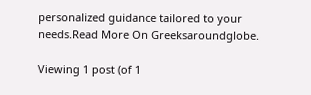personalized guidance tailored to your needs.Read More On Greeksaroundglobe.

Viewing 1 post (of 1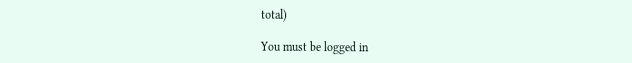total)

You must be logged in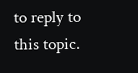to reply to this topic.